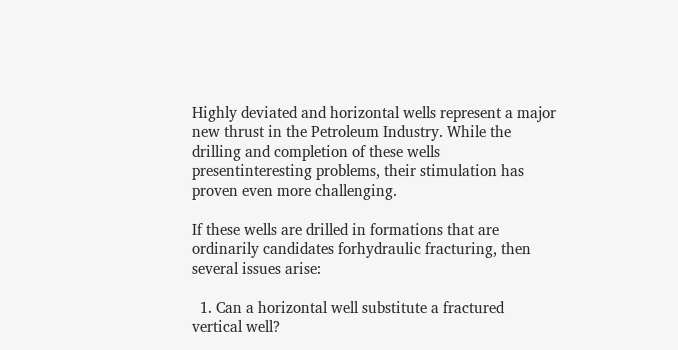Highly deviated and horizontal wells represent a major new thrust in the Petroleum Industry. While the drilling and completion of these wells presentinteresting problems, their stimulation has proven even more challenging.

If these wells are drilled in formations that are ordinarily candidates forhydraulic fracturing, then several issues arise:

  1. Can a horizontal well substitute a fractured vertical well?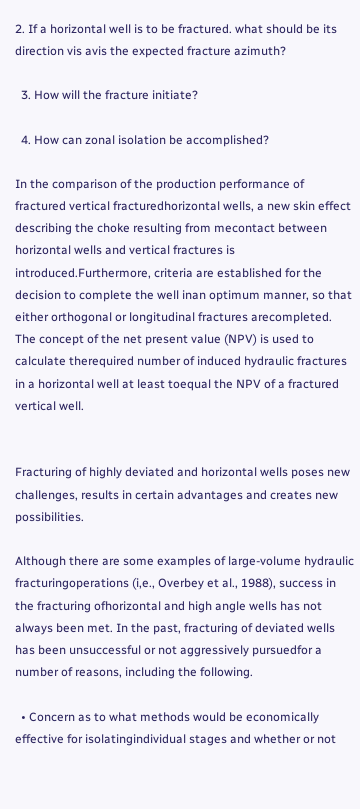2. If a horizontal well is to be fractured. what should be its direction vis avis the expected fracture azimuth?

  3. How will the fracture initiate?

  4. How can zonal isolation be accomplished?

In the comparison of the production performance of fractured vertical fracturedhorizontal wells, a new skin effect describing the choke resulting from mecontact between horizontal wells and vertical fractures is introduced.Furthermore, criteria are established for the decision to complete the well inan optimum manner, so that either orthogonal or longitudinal fractures arecompleted. The concept of the net present value (NPV) is used to calculate therequired number of induced hydraulic fractures in a horizontal well at least toequal the NPV of a fractured vertical well.


Fracturing of highly deviated and horizontal wells poses new challenges, results in certain advantages and creates new possibilities.

Although there are some examples of large-volume hydraulic fracturingoperations (i,e., Overbey et al., 1988), success in the fracturing ofhorizontal and high angle wells has not always been met. In the past, fracturing of deviated wells has been unsuccessful or not aggressively pursuedfor a number of reasons, including the following.

  • Concern as to what methods would be economically effective for isolatingindividual stages and whether or not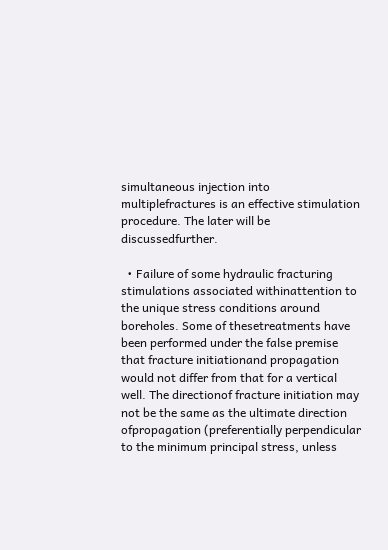simultaneous injection into multiplefractures is an effective stimulation procedure. The later will be discussedfurther.

  • Failure of some hydraulic fracturing stimulations associated withinattention to the unique stress conditions around boreholes. Some of thesetreatments have been performed under the false premise that fracture initiationand propagation would not differ from that for a vertical well. The directionof fracture initiation may not be the same as the ultimate direction ofpropagation (preferentially perpendicular to the minimum principal stress, unless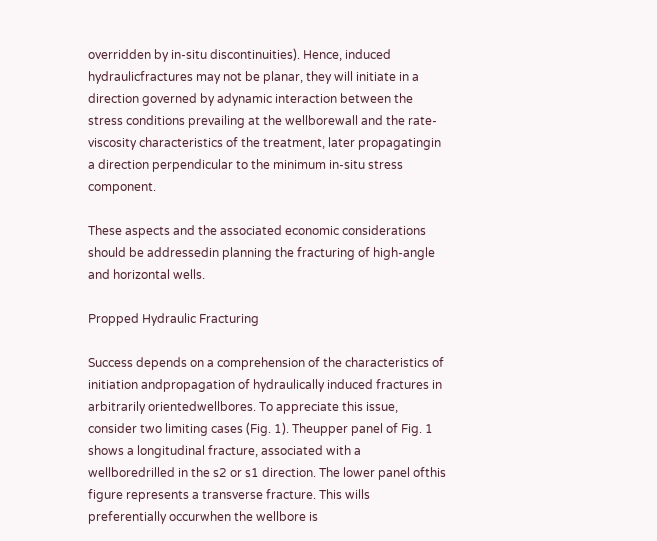overridden by in-situ discontinuities). Hence, induced hydraulicfractures may not be planar, they will initiate in a direction governed by adynamic interaction between the stress conditions prevailing at the wellborewall and the rate-viscosity characteristics of the treatment, later propagatingin a direction perpendicular to the minimum in-situ stress component.

These aspects and the associated economic considerations should be addressedin planning the fracturing of high-angle and horizontal wells.

Propped Hydraulic Fracturing

Success depends on a comprehension of the characteristics of initiation andpropagation of hydraulically induced fractures in arbitrarily orientedwellbores. To appreciate this issue, consider two limiting cases (Fig. 1). Theupper panel of Fig. 1 shows a longitudinal fracture, associated with a wellboredrilled in the s2 or s1 direction. The lower panel ofthis figure represents a transverse fracture. This wills preferentially occurwhen the wellbore is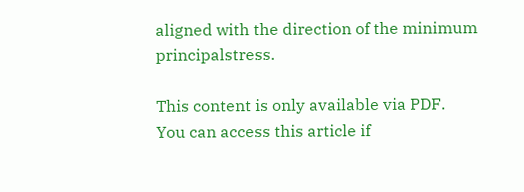aligned with the direction of the minimum principalstress.

This content is only available via PDF.
You can access this article if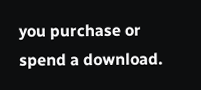you purchase or spend a download.